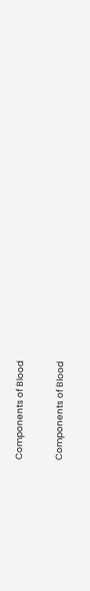Components of Blood

Components of Blood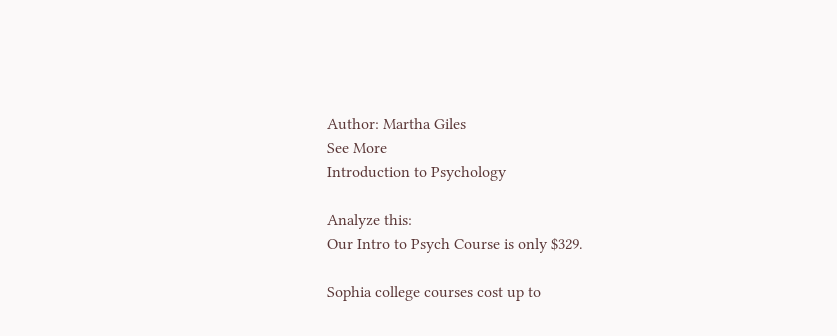Author: Martha Giles
See More
Introduction to Psychology

Analyze this:
Our Intro to Psych Course is only $329.

Sophia college courses cost up to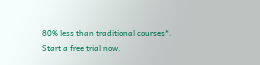80% less than traditional courses*. Start a free trial now.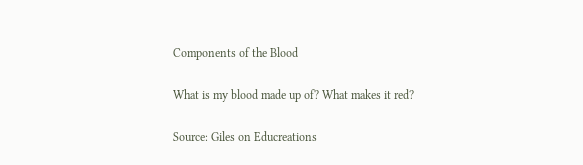Components of the Blood

What is my blood made up of? What makes it red?

Source: Giles on Educreations